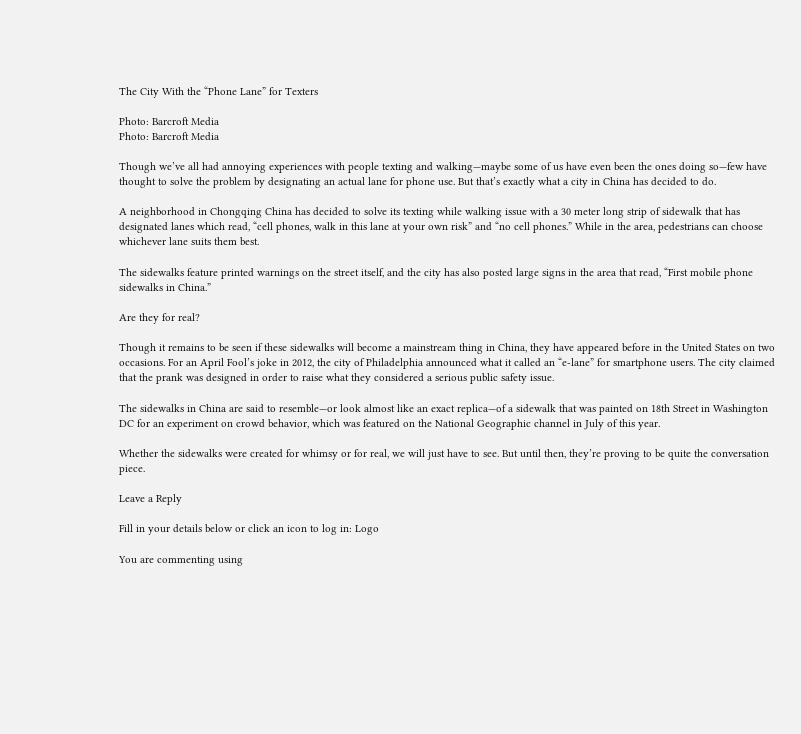The City With the “Phone Lane” for Texters

Photo: Barcroft Media
Photo: Barcroft Media

Though we’ve all had annoying experiences with people texting and walking—maybe some of us have even been the ones doing so—few have thought to solve the problem by designating an actual lane for phone use. But that’s exactly what a city in China has decided to do.

A neighborhood in Chongqing China has decided to solve its texting while walking issue with a 30 meter long strip of sidewalk that has designated lanes which read, “cell phones, walk in this lane at your own risk” and “no cell phones.” While in the area, pedestrians can choose whichever lane suits them best.

The sidewalks feature printed warnings on the street itself, and the city has also posted large signs in the area that read, “First mobile phone sidewalks in China.”

Are they for real?

Though it remains to be seen if these sidewalks will become a mainstream thing in China, they have appeared before in the United States on two occasions. For an April Fool’s joke in 2012, the city of Philadelphia announced what it called an “e-lane” for smartphone users. The city claimed that the prank was designed in order to raise what they considered a serious public safety issue.

The sidewalks in China are said to resemble—or look almost like an exact replica—of a sidewalk that was painted on 18th Street in Washington DC for an experiment on crowd behavior, which was featured on the National Geographic channel in July of this year.

Whether the sidewalks were created for whimsy or for real, we will just have to see. But until then, they’re proving to be quite the conversation piece.

Leave a Reply

Fill in your details below or click an icon to log in: Logo

You are commenting using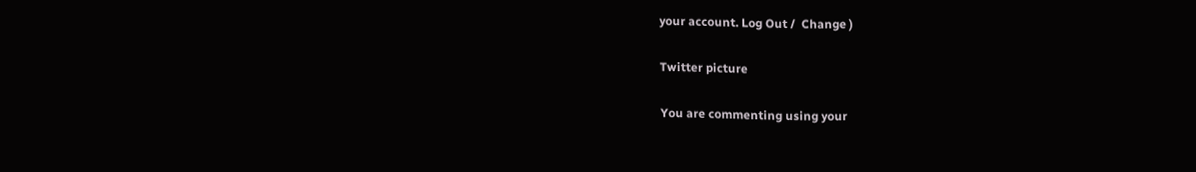your account. Log Out /  Change )

Twitter picture

You are commenting using your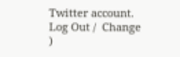Twitter account. Log Out /  Change )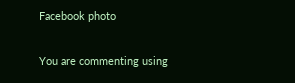Facebook photo

You are commenting using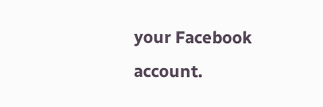your Facebook account.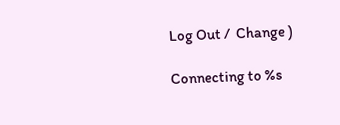Log Out /  Change )

Connecting to %s